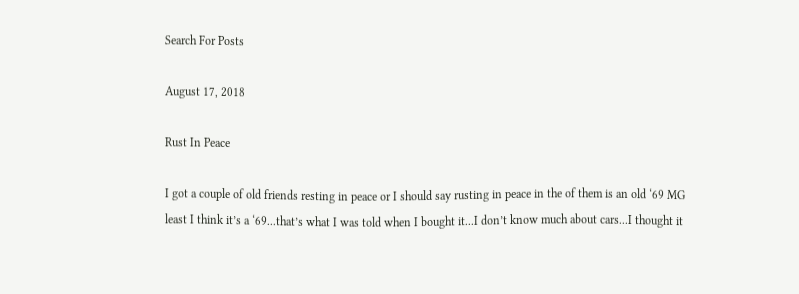Search For Posts

August 17, 2018

Rust In Peace

I got a couple of old friends resting in peace or I should say rusting in peace in the of them is an old ‘69 MG least I think it’s a ‘69...that’s what I was told when I bought it...I don’t know much about cars...I thought it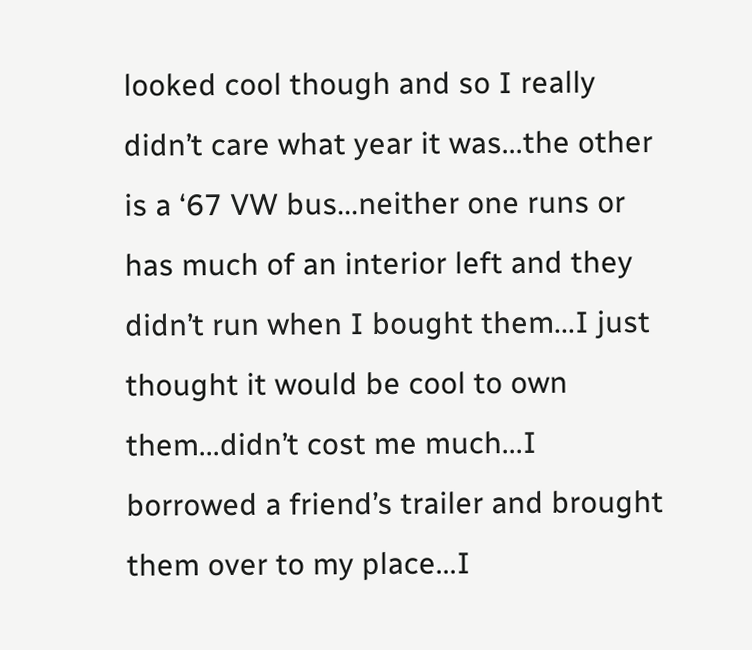looked cool though and so I really didn’t care what year it was...the other is a ‘67 VW bus...neither one runs or has much of an interior left and they didn’t run when I bought them...I just thought it would be cool to own them...didn’t cost me much...I borrowed a friend’s trailer and brought them over to my place...I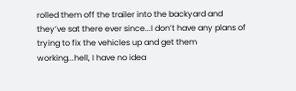rolled them off the trailer into the backyard and they’ve sat there ever since...I don’t have any plans of trying to fix the vehicles up and get them working...hell, I have no idea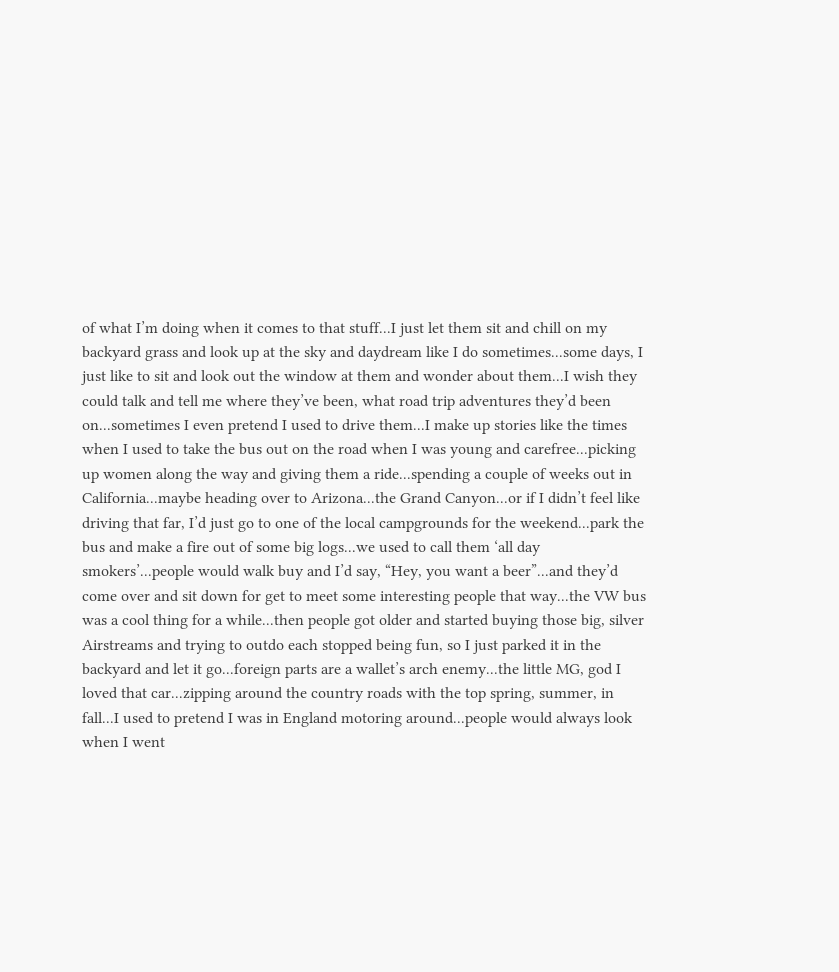of what I’m doing when it comes to that stuff...I just let them sit and chill on my backyard grass and look up at the sky and daydream like I do sometimes...some days, I just like to sit and look out the window at them and wonder about them...I wish they could talk and tell me where they’ve been, what road trip adventures they’d been on...sometimes I even pretend I used to drive them...I make up stories like the times when I used to take the bus out on the road when I was young and carefree...picking up women along the way and giving them a ride...spending a couple of weeks out in California...maybe heading over to Arizona...the Grand Canyon...or if I didn’t feel like driving that far, I’d just go to one of the local campgrounds for the weekend...park the bus and make a fire out of some big logs...we used to call them ‘all day smokers’...people would walk buy and I’d say, “Hey, you want a beer”...and they’d come over and sit down for get to meet some interesting people that way...the VW bus was a cool thing for a while...then people got older and started buying those big, silver Airstreams and trying to outdo each stopped being fun, so I just parked it in the backyard and let it go...foreign parts are a wallet’s arch enemy...the little MG, god I loved that car...zipping around the country roads with the top spring, summer, in fall...I used to pretend I was in England motoring around...people would always look when I went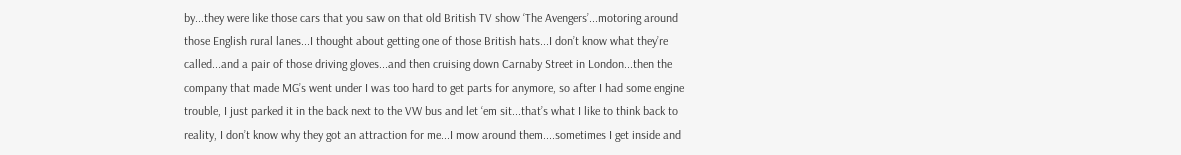by...they were like those cars that you saw on that old British TV show ‘The Avengers’...motoring around those English rural lanes...I thought about getting one of those British hats...I don’t know what they’re called...and a pair of those driving gloves...and then cruising down Carnaby Street in London...then the company that made MG’s went under I was too hard to get parts for anymore, so after I had some engine trouble, I just parked it in the back next to the VW bus and let ‘em sit...that’s what I like to think back to reality, I don’t know why they got an attraction for me...I mow around them....sometimes I get inside and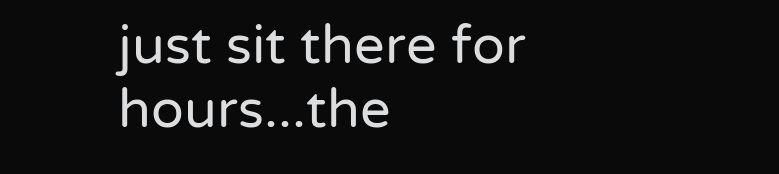just sit there for hours...the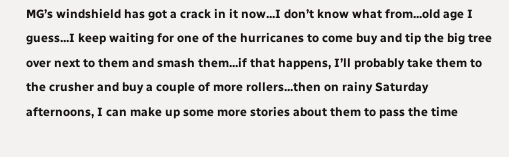MG’s windshield has got a crack in it now...I don’t know what from...old age I guess...I keep waiting for one of the hurricanes to come buy and tip the big tree over next to them and smash them...if that happens, I’ll probably take them to the crusher and buy a couple of more rollers...then on rainy Saturday afternoons, I can make up some more stories about them to pass the time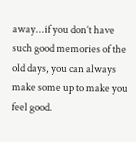away...if you don’t have such good memories of the old days, you can always make some up to make you feel good.